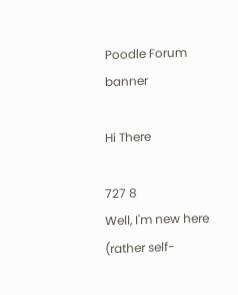Poodle Forum banner

Hi There

727 8
Well, I'm new here (rather self-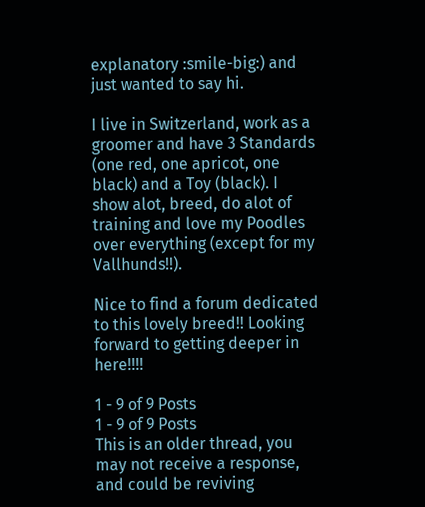explanatory :smile-big:) and just wanted to say hi.

I live in Switzerland, work as a groomer and have 3 Standards (one red, one apricot, one black) and a Toy (black). I show alot, breed, do alot of training and love my Poodles over everything (except for my Vallhunds!!).

Nice to find a forum dedicated to this lovely breed!! Looking forward to getting deeper in here!!!!

1 - 9 of 9 Posts
1 - 9 of 9 Posts
This is an older thread, you may not receive a response, and could be reviving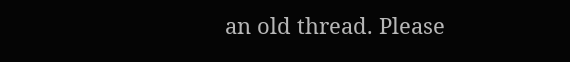an old thread. Please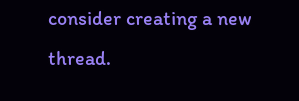consider creating a new thread.